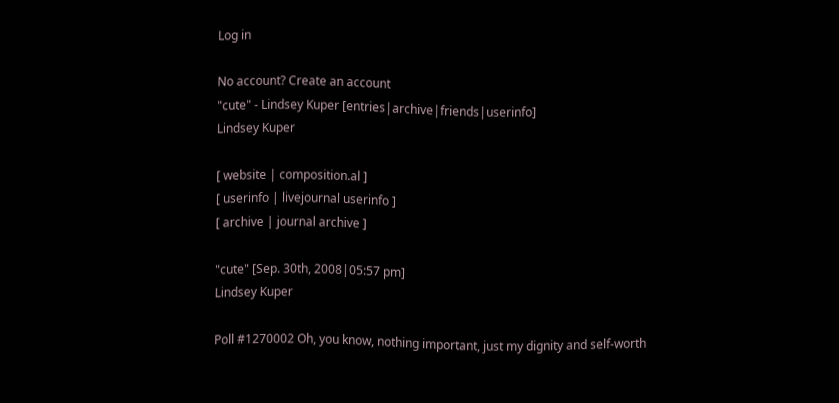Log in

No account? Create an account
"cute" - Lindsey Kuper [entries|archive|friends|userinfo]
Lindsey Kuper

[ website | composition.al ]
[ userinfo | livejournal userinfo ]
[ archive | journal archive ]

"cute" [Sep. 30th, 2008|05:57 pm]
Lindsey Kuper

Poll #1270002 Oh, you know, nothing important, just my dignity and self-worth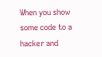When you show some code to a hacker and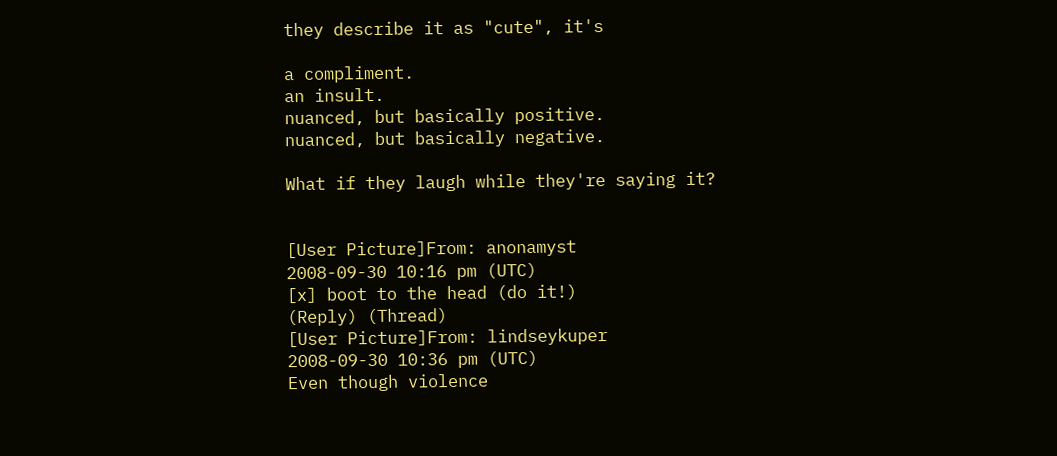they describe it as "cute", it's

a compliment.
an insult.
nuanced, but basically positive.
nuanced, but basically negative.

What if they laugh while they're saying it?


[User Picture]From: anonamyst
2008-09-30 10:16 pm (UTC)
[x] boot to the head (do it!)
(Reply) (Thread)
[User Picture]From: lindseykuper
2008-09-30 10:36 pm (UTC)
Even though violence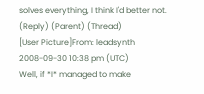solves everything, I think I'd better not.
(Reply) (Parent) (Thread)
[User Picture]From: leadsynth
2008-09-30 10:38 pm (UTC)
Well, if *I* managed to make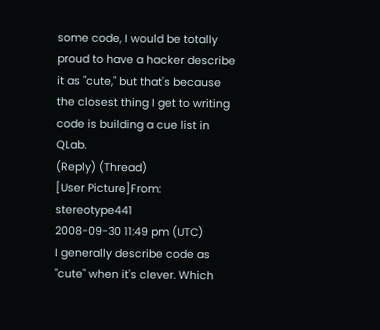some code, I would be totally proud to have a hacker describe it as "cute," but that's because the closest thing I get to writing code is building a cue list in QLab.
(Reply) (Thread)
[User Picture]From: stereotype441
2008-09-30 11:49 pm (UTC)
I generally describe code as "cute" when it's clever. Which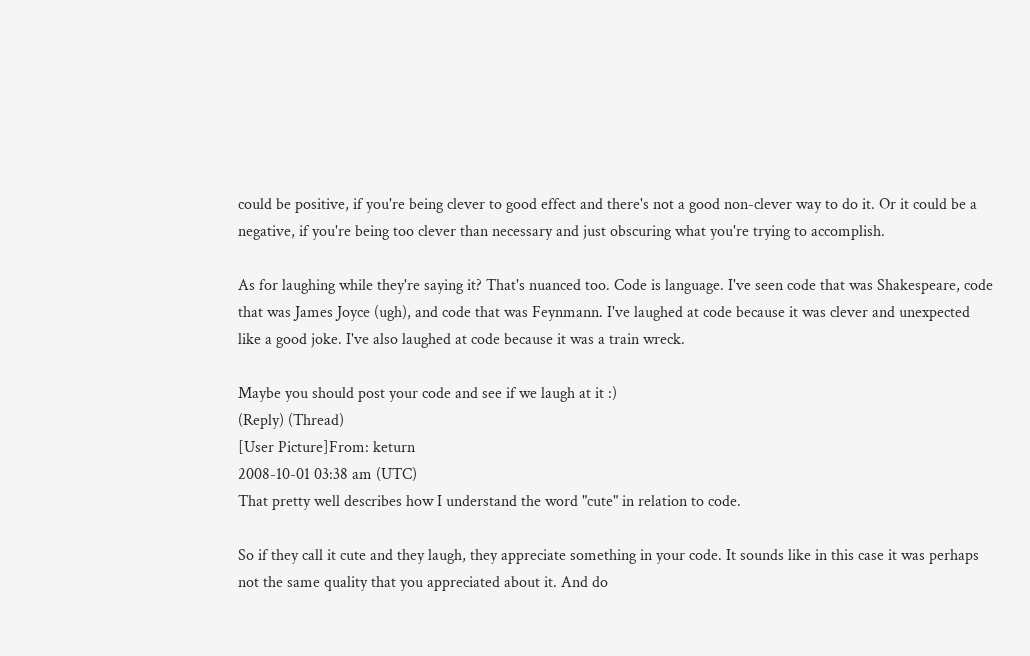could be positive, if you're being clever to good effect and there's not a good non-clever way to do it. Or it could be a negative, if you're being too clever than necessary and just obscuring what you're trying to accomplish.

As for laughing while they're saying it? That's nuanced too. Code is language. I've seen code that was Shakespeare, code that was James Joyce (ugh), and code that was Feynmann. I've laughed at code because it was clever and unexpected like a good joke. I've also laughed at code because it was a train wreck.

Maybe you should post your code and see if we laugh at it :)
(Reply) (Thread)
[User Picture]From: keturn
2008-10-01 03:38 am (UTC)
That pretty well describes how I understand the word "cute" in relation to code.

So if they call it cute and they laugh, they appreciate something in your code. It sounds like in this case it was perhaps not the same quality that you appreciated about it. And do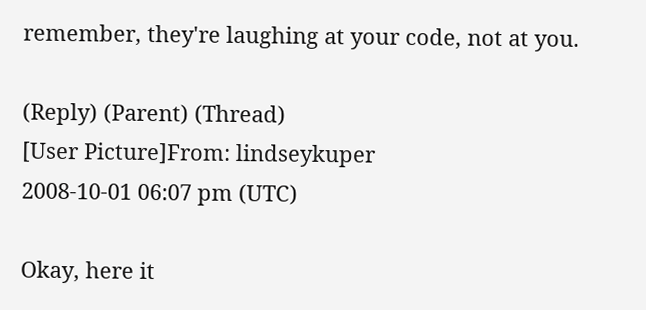remember, they're laughing at your code, not at you.

(Reply) (Parent) (Thread)
[User Picture]From: lindseykuper
2008-10-01 06:07 pm (UTC)

Okay, here it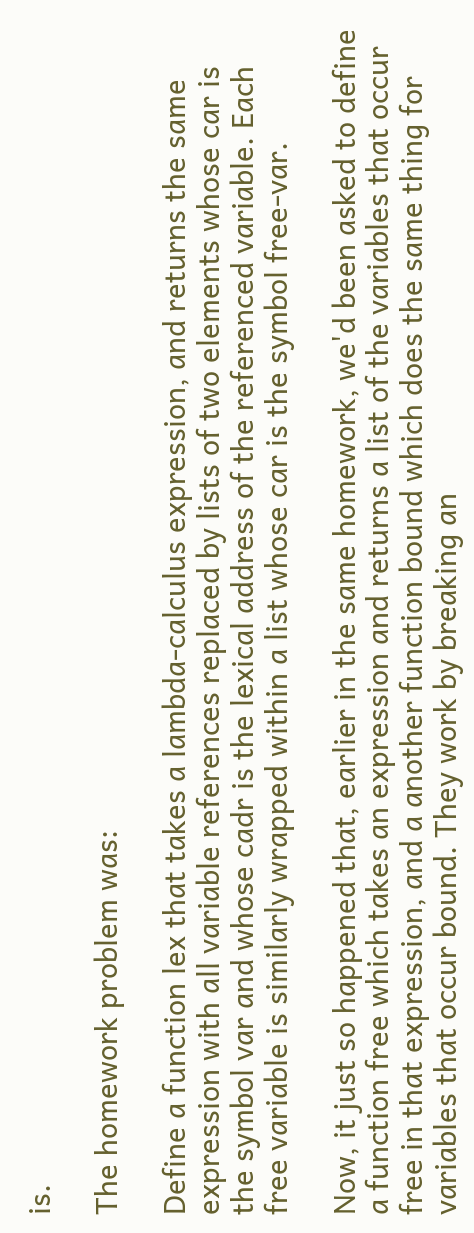is.

The homework problem was:

Define a function lex that takes a lambda-calculus expression, and returns the same expression with all variable references replaced by lists of two elements whose car is the symbol var and whose cadr is the lexical address of the referenced variable. Each free variable is similarly wrapped within a list whose car is the symbol free-var.

Now, it just so happened that, earlier in the same homework, we'd been asked to define a function free which takes an expression and returns a list of the variables that occur free in that expression, and a another function bound which does the same thing for variables that occur bound. They work by breaking an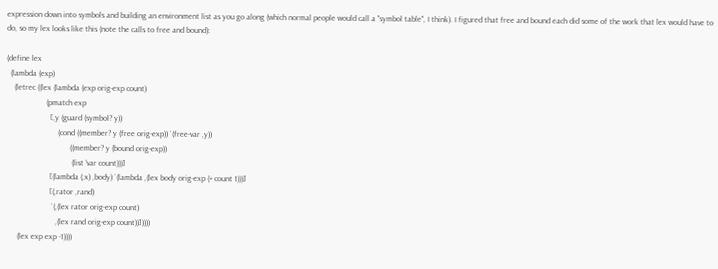expression down into symbols and building an environment list as you go along (which normal people would call a "symbol table", I think). I figured that free and bound each did some of the work that lex would have to do, so my lex looks like this (note the calls to free and bound):

(define lex
  (lambda (exp)
    (letrec ((lex (lambda (exp orig-exp count)
                    (pmatch exp
                      [,y (guard (symbol? y))
                          (cond ((member? y (free orig-exp)) `(free-var ,y))
                                ((member? y (bound orig-exp))
                                 (list 'var count)))]
                      [(lambda (,x) ,body) `(lambda ,(lex body orig-exp (+ count 1)))]
                      [(,rator ,rand)
                       `(,(lex rator orig-exp count)
                         ,(lex rand orig-exp count))]))))
      (lex exp exp -1))))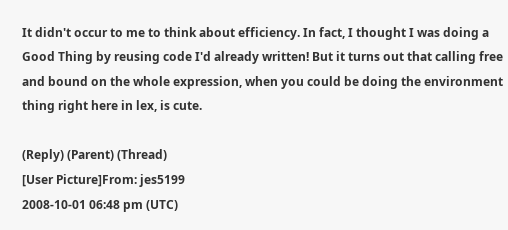It didn't occur to me to think about efficiency. In fact, I thought I was doing a Good Thing by reusing code I'd already written! But it turns out that calling free and bound on the whole expression, when you could be doing the environment thing right here in lex, is cute.

(Reply) (Parent) (Thread)
[User Picture]From: jes5199
2008-10-01 06:48 pm (UTC)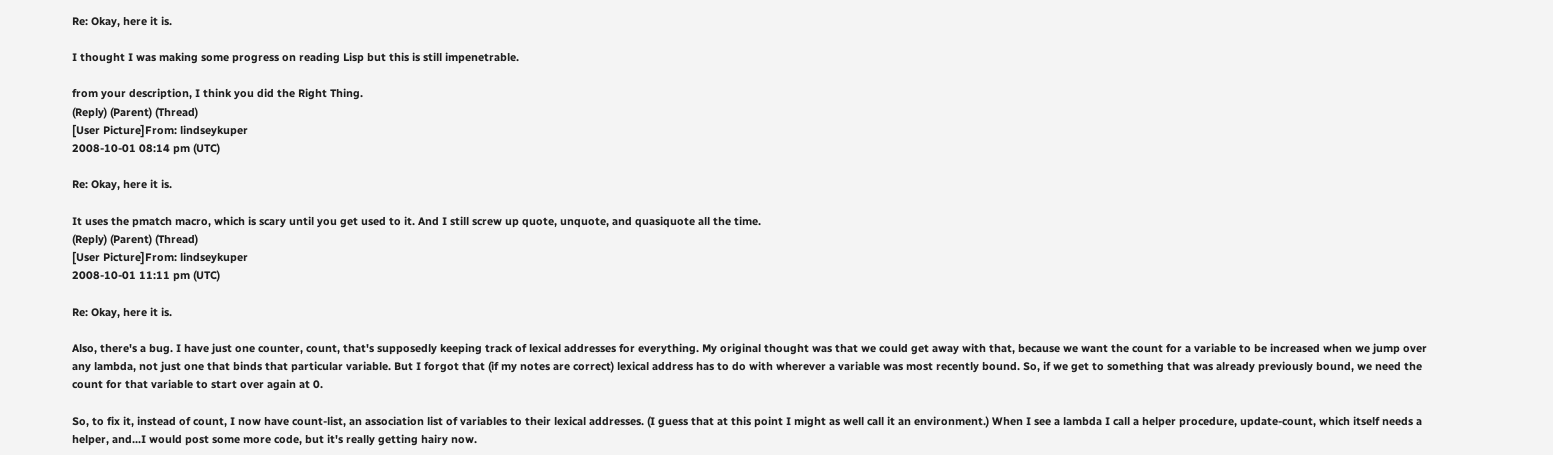Re: Okay, here it is.

I thought I was making some progress on reading Lisp but this is still impenetrable.

from your description, I think you did the Right Thing.
(Reply) (Parent) (Thread)
[User Picture]From: lindseykuper
2008-10-01 08:14 pm (UTC)

Re: Okay, here it is.

It uses the pmatch macro, which is scary until you get used to it. And I still screw up quote, unquote, and quasiquote all the time.
(Reply) (Parent) (Thread)
[User Picture]From: lindseykuper
2008-10-01 11:11 pm (UTC)

Re: Okay, here it is.

Also, there's a bug. I have just one counter, count, that's supposedly keeping track of lexical addresses for everything. My original thought was that we could get away with that, because we want the count for a variable to be increased when we jump over any lambda, not just one that binds that particular variable. But I forgot that (if my notes are correct) lexical address has to do with wherever a variable was most recently bound. So, if we get to something that was already previously bound, we need the count for that variable to start over again at 0.

So, to fix it, instead of count, I now have count-list, an association list of variables to their lexical addresses. (I guess that at this point I might as well call it an environment.) When I see a lambda I call a helper procedure, update-count, which itself needs a helper, and...I would post some more code, but it's really getting hairy now.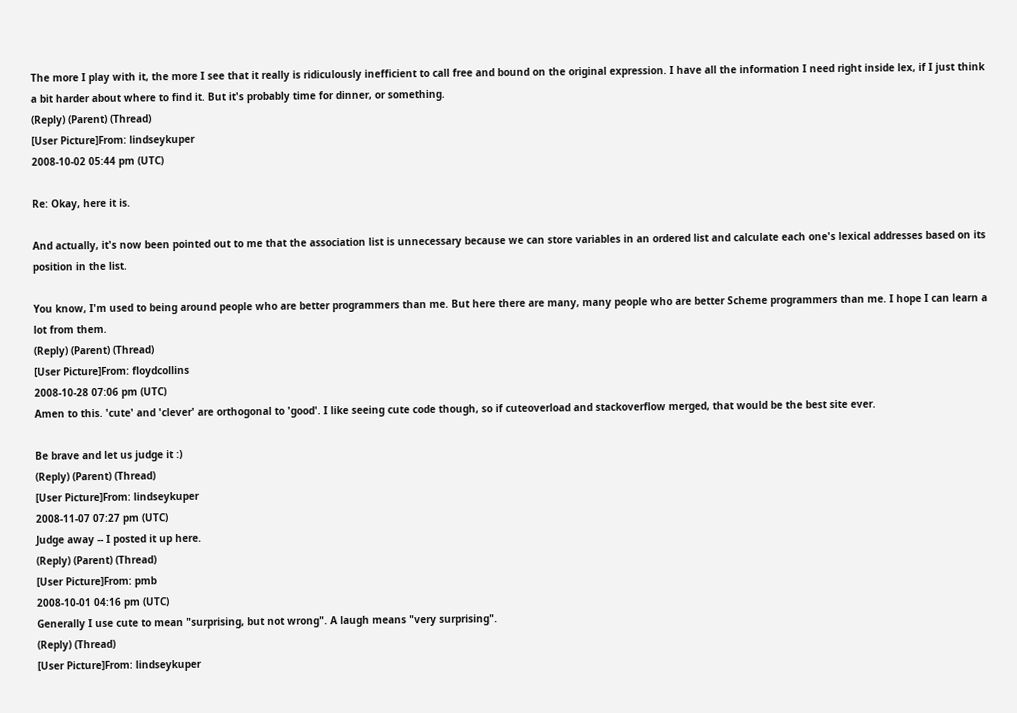The more I play with it, the more I see that it really is ridiculously inefficient to call free and bound on the original expression. I have all the information I need right inside lex, if I just think a bit harder about where to find it. But it's probably time for dinner, or something.
(Reply) (Parent) (Thread)
[User Picture]From: lindseykuper
2008-10-02 05:44 pm (UTC)

Re: Okay, here it is.

And actually, it's now been pointed out to me that the association list is unnecessary because we can store variables in an ordered list and calculate each one's lexical addresses based on its position in the list.

You know, I'm used to being around people who are better programmers than me. But here there are many, many people who are better Scheme programmers than me. I hope I can learn a lot from them.
(Reply) (Parent) (Thread)
[User Picture]From: floydcollins
2008-10-28 07:06 pm (UTC)
Amen to this. 'cute' and 'clever' are orthogonal to 'good'. I like seeing cute code though, so if cuteoverload and stackoverflow merged, that would be the best site ever.

Be brave and let us judge it :)
(Reply) (Parent) (Thread)
[User Picture]From: lindseykuper
2008-11-07 07:27 pm (UTC)
Judge away -- I posted it up here.
(Reply) (Parent) (Thread)
[User Picture]From: pmb
2008-10-01 04:16 pm (UTC)
Generally I use cute to mean "surprising, but not wrong". A laugh means "very surprising".
(Reply) (Thread)
[User Picture]From: lindseykuper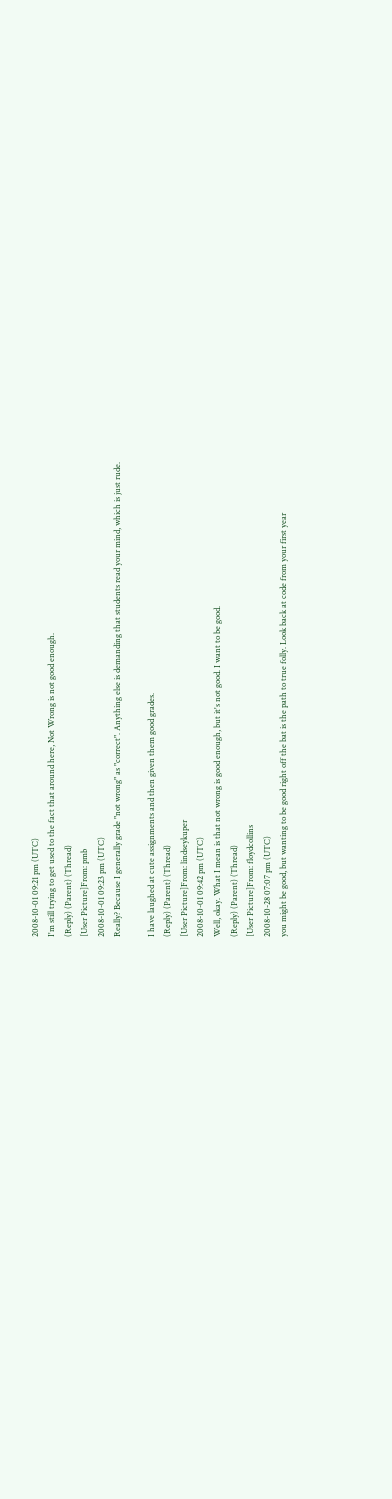2008-10-01 09:21 pm (UTC)
I'm still trying to get used to the fact that around here, Not Wrong is not good enough.
(Reply) (Parent) (Thread)
[User Picture]From: pmb
2008-10-01 09:23 pm (UTC)
Really? Because I generally grade "not wrong" as "correct". Anything else is demanding that students read your mind, which is just rude.

I have laughed at cute assignments and then given them good grades.
(Reply) (Parent) (Thread)
[User Picture]From: lindseykuper
2008-10-01 09:42 pm (UTC)
Well, okay. What I mean is that not wrong is good enough, but it's not good. I want to be good.
(Reply) (Parent) (Thread)
[User Picture]From: floydcollins
2008-10-28 07:07 pm (UTC)
you might be good, but wanting to be good right off the bat is the path to true folly. Look back at code from your first year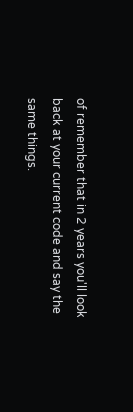of remember that in 2 years you'll look back at your current code and say the same things.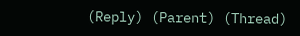(Reply) (Parent) (Thread)